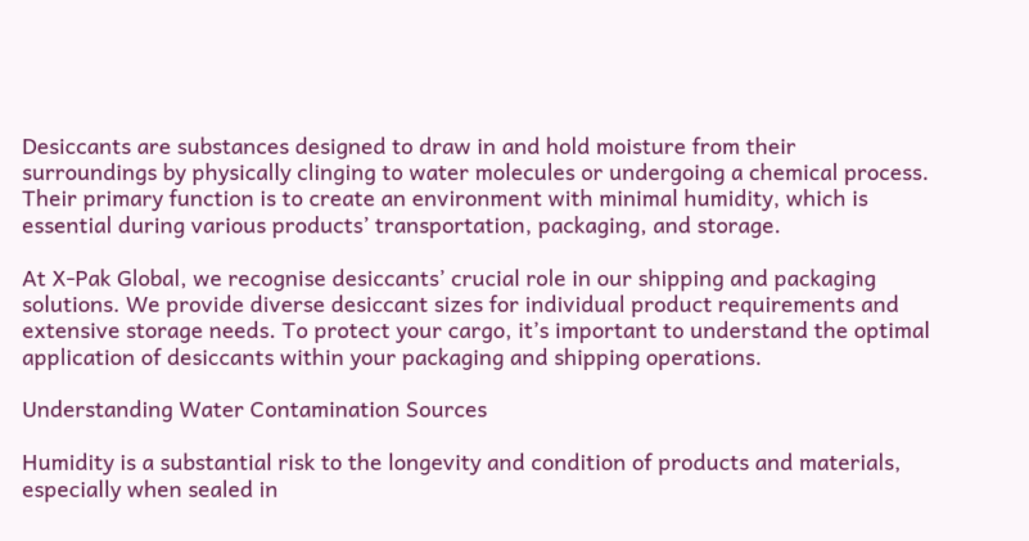Desiccants are substances designed to draw in and hold moisture from their surroundings by physically clinging to water molecules or undergoing a chemical process. Their primary function is to create an environment with minimal humidity, which is essential during various products’ transportation, packaging, and storage.

At X-Pak Global, we recognise desiccants’ crucial role in our shipping and packaging solutions. We provide diverse desiccant sizes for individual product requirements and extensive storage needs. To protect your cargo, it’s important to understand the optimal application of desiccants within your packaging and shipping operations.

Understanding Water Contamination Sources

Humidity is a substantial risk to the longevity and condition of products and materials, especially when sealed in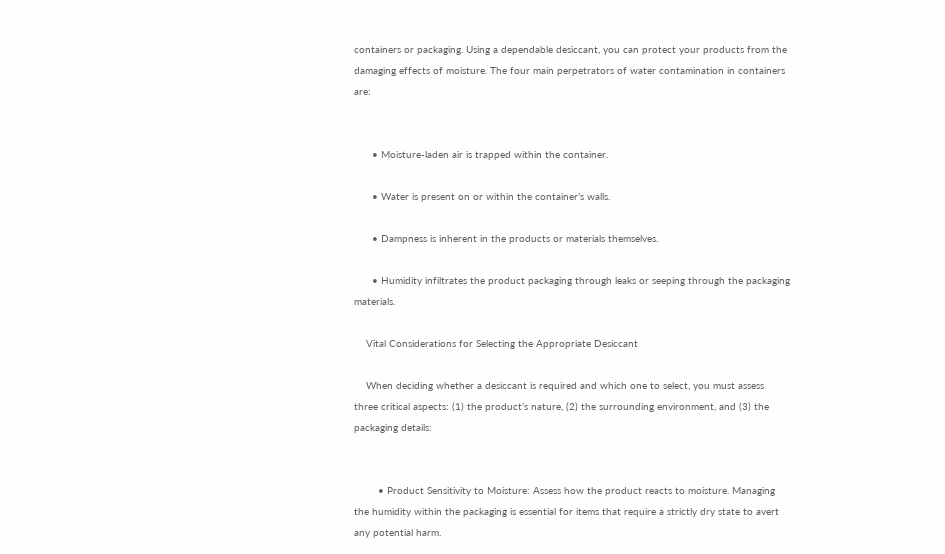containers or packaging. Using a dependable desiccant, you can protect your products from the damaging effects of moisture. The four main perpetrators of water contamination in containers are:


      • Moisture-laden air is trapped within the container.

      • Water is present on or within the container’s walls.

      • Dampness is inherent in the products or materials themselves.

      • Humidity infiltrates the product packaging through leaks or seeping through the packaging materials.

    Vital Considerations for Selecting the Appropriate Desiccant

    When deciding whether a desiccant is required and which one to select, you must assess three critical aspects: (1) the product’s nature, (2) the surrounding environment, and (3) the packaging details:


        • Product Sensitivity to Moisture: Assess how the product reacts to moisture. Managing the humidity within the packaging is essential for items that require a strictly dry state to avert any potential harm.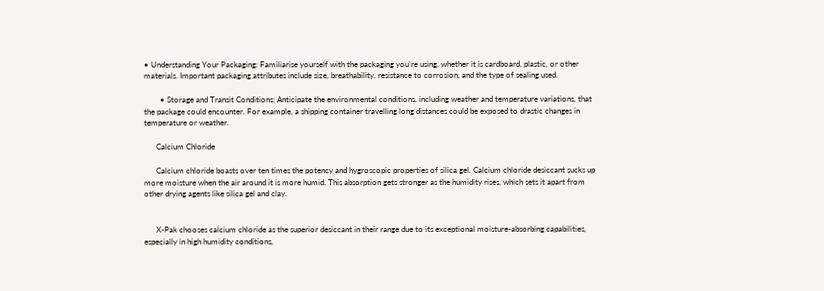• Understanding Your Packaging: Familiarise yourself with the packaging you’re using, whether it is cardboard, plastic, or other materials. Important packaging attributes include size, breathability, resistance to corrosion, and the type of sealing used.

        • Storage and Transit Conditions: Anticipate the environmental conditions, including weather and temperature variations, that the package could encounter. For example, a shipping container travelling long distances could be exposed to drastic changes in temperature or weather.

      Calcium Chloride

      Calcium chloride boasts over ten times the potency and hygroscopic properties of silica gel. Calcium chloride desiccant sucks up more moisture when the air around it is more humid. This absorption gets stronger as the humidity rises, which sets it apart from other drying agents like silica gel and clay.


      X-Pak chooses calcium chloride as the superior desiccant in their range due to its exceptional moisture-absorbing capabilities, especially in high humidity conditions,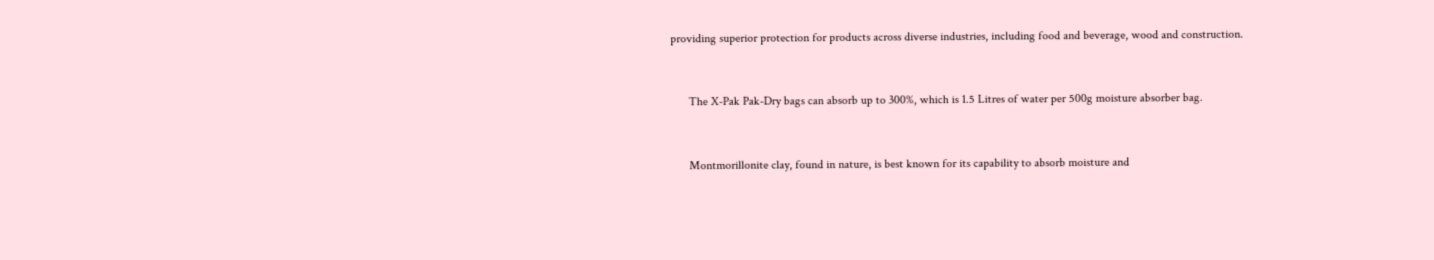providing superior protection for products across diverse industries, including food and beverage, wood and construction.


      The X-Pak Pak-Dry bags can absorb up to 300%, which is 1.5 Litres of water per 500g moisture absorber bag.


      Montmorillonite clay, found in nature, is best known for its capability to absorb moisture and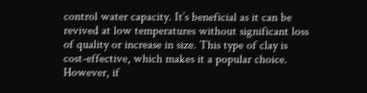control water capacity. It’s beneficial as it can be revived at low temperatures without significant loss of quality or increase in size. This type of clay is cost-effective, which makes it a popular choice. However, if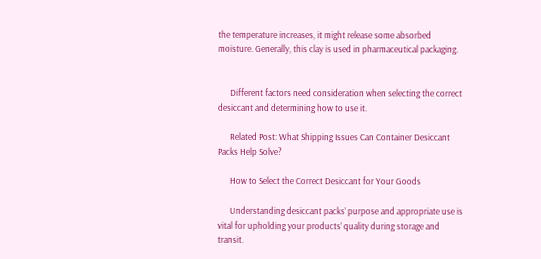the temperature increases, it might release some absorbed moisture. Generally, this clay is used in pharmaceutical packaging.


      Different factors need consideration when selecting the correct desiccant and determining how to use it.

      Related Post: What Shipping Issues Can Container Desiccant Packs Help Solve?

      How to Select the Correct Desiccant for Your Goods

      Understanding desiccant packs’ purpose and appropriate use is vital for upholding your products’ quality during storage and transit.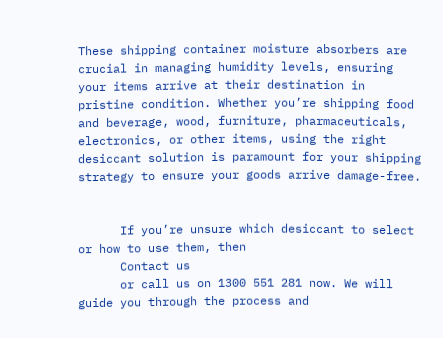These shipping container moisture absorbers are crucial in managing humidity levels, ensuring your items arrive at their destination in pristine condition. Whether you’re shipping food and beverage, wood, furniture, pharmaceuticals, electronics, or other items, using the right desiccant solution is paramount for your shipping strategy to ensure your goods arrive damage-free.


      If you’re unsure which desiccant to select or how to use them, then
      Contact us
      or call us on 1300 551 281 now. We will guide you through the process and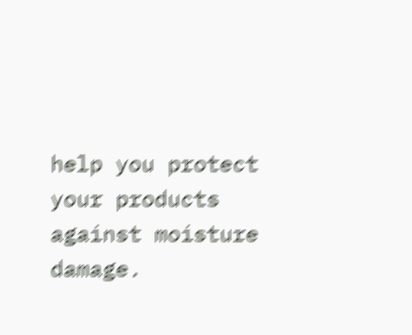help you protect your products against moisture damage.